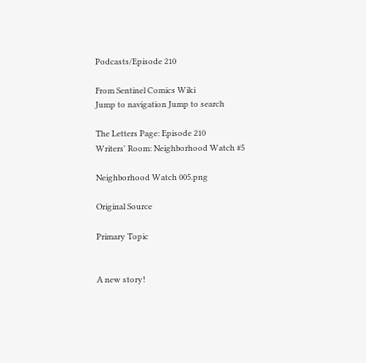Podcasts/Episode 210

From Sentinel Comics Wiki
Jump to navigation Jump to search

The Letters Page: Episode 210
Writers' Room: Neighborhood Watch #5

Neighborhood Watch 005.png

Original Source

Primary Topic


A new story!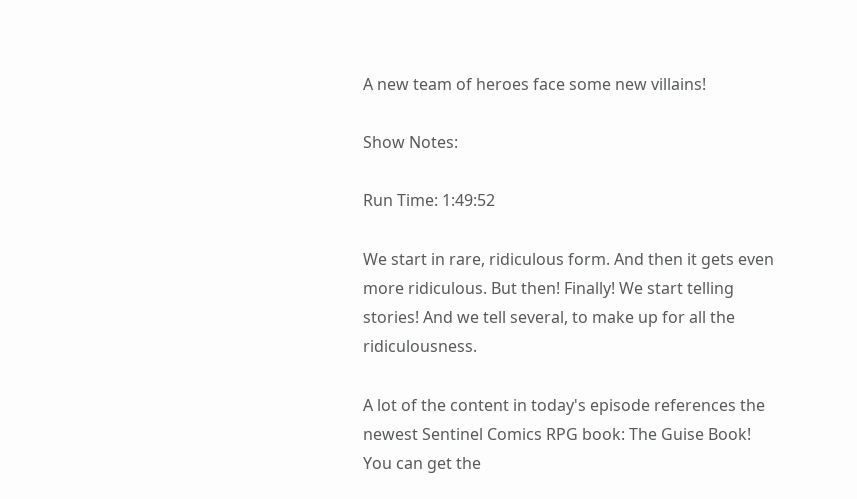A new team of heroes face some new villains!

Show Notes:

Run Time: 1:49:52

We start in rare, ridiculous form. And then it gets even more ridiculous. But then! Finally! We start telling stories! And we tell several, to make up for all the ridiculousness.

A lot of the content in today's episode references the newest Sentinel Comics RPG book: The Guise Book! You can get the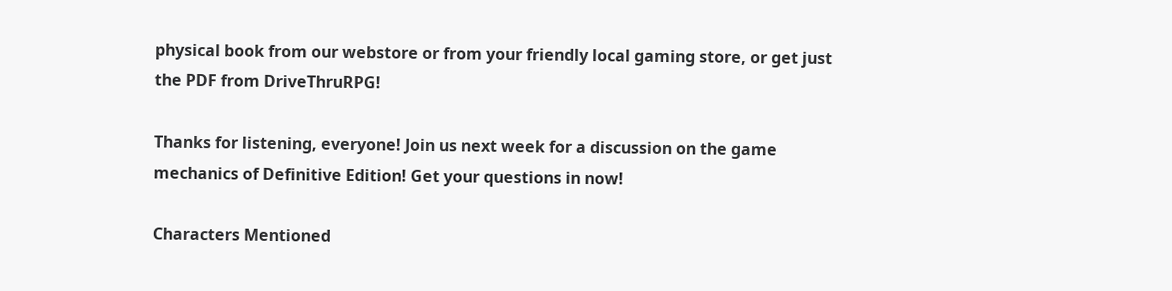physical book from our webstore or from your friendly local gaming store, or get just the PDF from DriveThruRPG!

Thanks for listening, everyone! Join us next week for a discussion on the game mechanics of Definitive Edition! Get your questions in now!

Characters Mentioned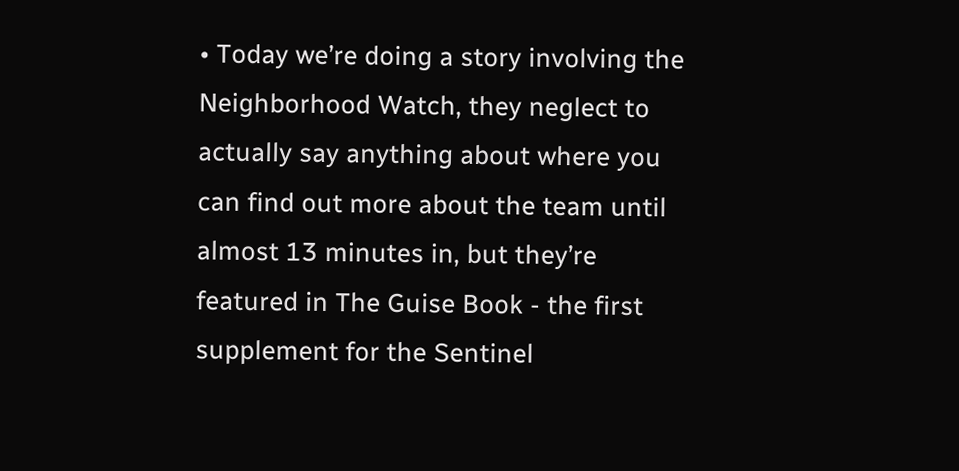• Today we’re doing a story involving the Neighborhood Watch, they neglect to actually say anything about where you can find out more about the team until almost 13 minutes in, but they’re featured in The Guise Book - the first supplement for the Sentinel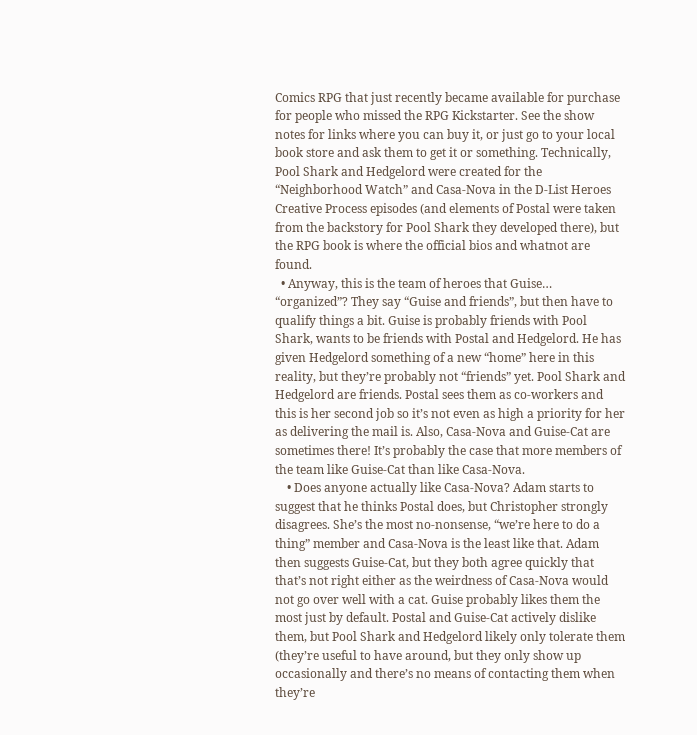Comics RPG that just recently became available for purchase for people who missed the RPG Kickstarter. See the show notes for links where you can buy it, or just go to your local book store and ask them to get it or something. Technically, Pool Shark and Hedgelord were created for the “Neighborhood Watch” and Casa-Nova in the D-List Heroes Creative Process episodes (and elements of Postal were taken from the backstory for Pool Shark they developed there), but the RPG book is where the official bios and whatnot are found.
  • Anyway, this is the team of heroes that Guise… “organized”? They say “Guise and friends”, but then have to qualify things a bit. Guise is probably friends with Pool Shark, wants to be friends with Postal and Hedgelord. He has given Hedgelord something of a new “home” here in this reality, but they’re probably not “friends” yet. Pool Shark and Hedgelord are friends. Postal sees them as co-workers and this is her second job so it’s not even as high a priority for her as delivering the mail is. Also, Casa-Nova and Guise-Cat are sometimes there! It’s probably the case that more members of the team like Guise-Cat than like Casa-Nova.
    • Does anyone actually like Casa-Nova? Adam starts to suggest that he thinks Postal does, but Christopher strongly disagrees. She’s the most no-nonsense, “we’re here to do a thing” member and Casa-Nova is the least like that. Adam then suggests Guise-Cat, but they both agree quickly that that’s not right either as the weirdness of Casa-Nova would not go over well with a cat. Guise probably likes them the most just by default. Postal and Guise-Cat actively dislike them, but Pool Shark and Hedgelord likely only tolerate them (they’re useful to have around, but they only show up occasionally and there’s no means of contacting them when they’re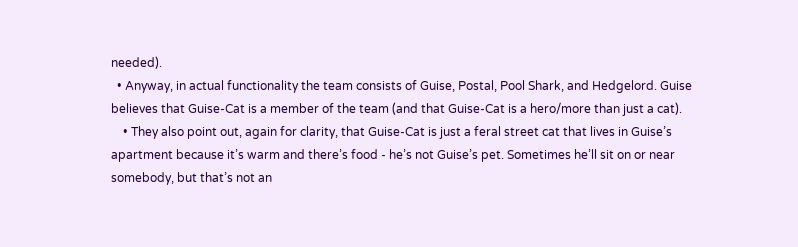needed).
  • Anyway, in actual functionality the team consists of Guise, Postal, Pool Shark, and Hedgelord. Guise believes that Guise-Cat is a member of the team (and that Guise-Cat is a hero/more than just a cat).
    • They also point out, again for clarity, that Guise-Cat is just a feral street cat that lives in Guise’s apartment because it’s warm and there’s food - he’s not Guise’s pet. Sometimes he’ll sit on or near somebody, but that’s not an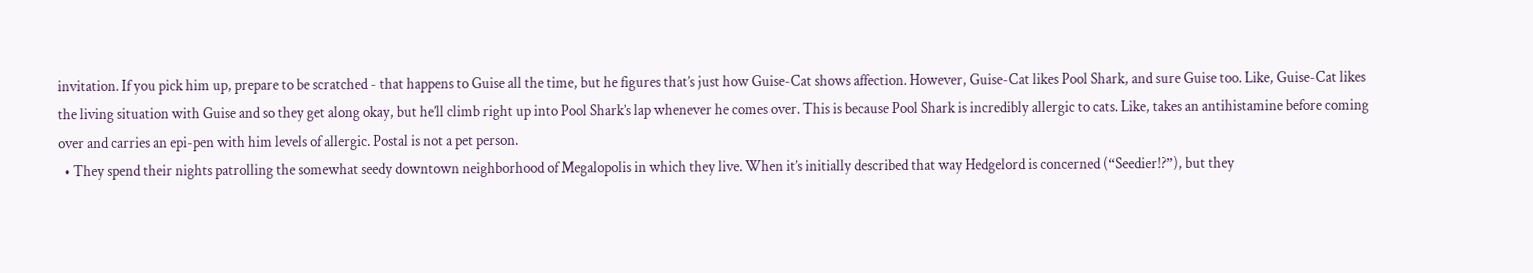invitation. If you pick him up, prepare to be scratched - that happens to Guise all the time, but he figures that’s just how Guise-Cat shows affection. However, Guise-Cat likes Pool Shark, and sure Guise too. Like, Guise-Cat likes the living situation with Guise and so they get along okay, but he’ll climb right up into Pool Shark’s lap whenever he comes over. This is because Pool Shark is incredibly allergic to cats. Like, takes an antihistamine before coming over and carries an epi-pen with him levels of allergic. Postal is not a pet person.
  • They spend their nights patrolling the somewhat seedy downtown neighborhood of Megalopolis in which they live. When it’s initially described that way Hedgelord is concerned (“Seedier!?”), but they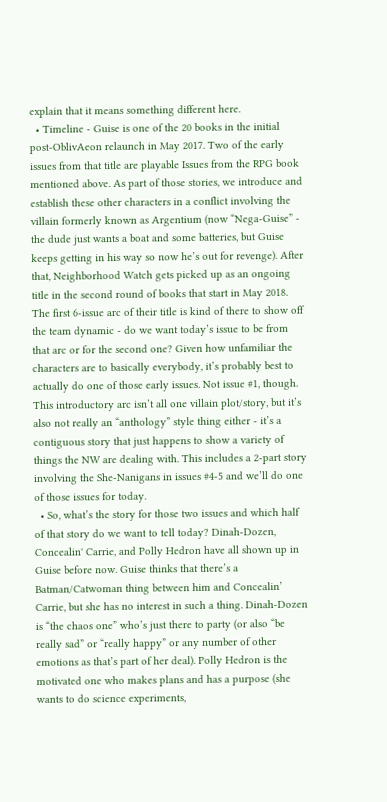explain that it means something different here.
  • Timeline - Guise is one of the 20 books in the initial post-OblivAeon relaunch in May 2017. Two of the early issues from that title are playable Issues from the RPG book mentioned above. As part of those stories, we introduce and establish these other characters in a conflict involving the villain formerly known as Argentium (now “Nega-Guise” - the dude just wants a boat and some batteries, but Guise keeps getting in his way so now he’s out for revenge). After that, Neighborhood Watch gets picked up as an ongoing title in the second round of books that start in May 2018. The first 6-issue arc of their title is kind of there to show off the team dynamic - do we want today’s issue to be from that arc or for the second one? Given how unfamiliar the characters are to basically everybody, it’s probably best to actually do one of those early issues. Not issue #1, though. This introductory arc isn’t all one villain plot/story, but it’s also not really an “anthology” style thing either - it’s a contiguous story that just happens to show a variety of things the NW are dealing with. This includes a 2-part story involving the She-Nanigans in issues #4-5 and we’ll do one of those issues for today.
  • So, what’s the story for those two issues and which half of that story do we want to tell today? Dinah-Dozen, Concealin' Carrie, and Polly Hedron have all shown up in Guise before now. Guise thinks that there’s a Batman/Catwoman thing between him and Concealin’ Carrie, but she has no interest in such a thing. Dinah-Dozen is “the chaos one” who’s just there to party (or also “be really sad” or “really happy” or any number of other emotions as that’s part of her deal). Polly Hedron is the motivated one who makes plans and has a purpose (she wants to do science experiments,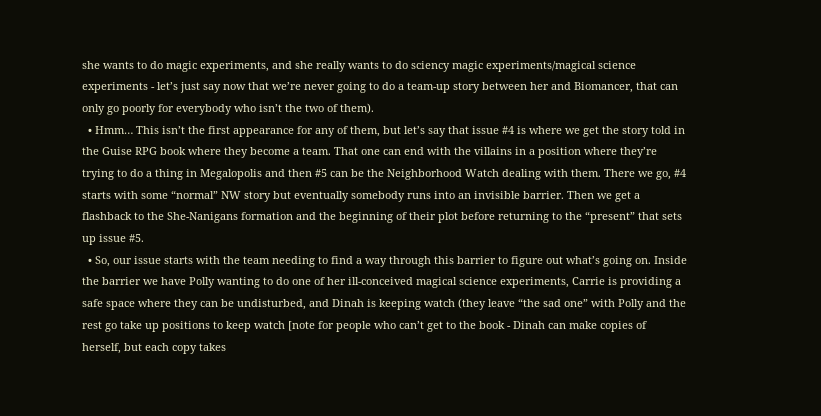she wants to do magic experiments, and she really wants to do sciency magic experiments/magical science experiments - let’s just say now that we’re never going to do a team-up story between her and Biomancer, that can only go poorly for everybody who isn’t the two of them).
  • Hmm… This isn’t the first appearance for any of them, but let’s say that issue #4 is where we get the story told in the Guise RPG book where they become a team. That one can end with the villains in a position where they’re trying to do a thing in Megalopolis and then #5 can be the Neighborhood Watch dealing with them. There we go, #4 starts with some “normal” NW story but eventually somebody runs into an invisible barrier. Then we get a flashback to the She-Nanigans formation and the beginning of their plot before returning to the “present” that sets up issue #5.
  • So, our issue starts with the team needing to find a way through this barrier to figure out what’s going on. Inside the barrier we have Polly wanting to do one of her ill-conceived magical science experiments, Carrie is providing a safe space where they can be undisturbed, and Dinah is keeping watch (they leave “the sad one” with Polly and the rest go take up positions to keep watch [note for people who can’t get to the book - Dinah can make copies of herself, but each copy takes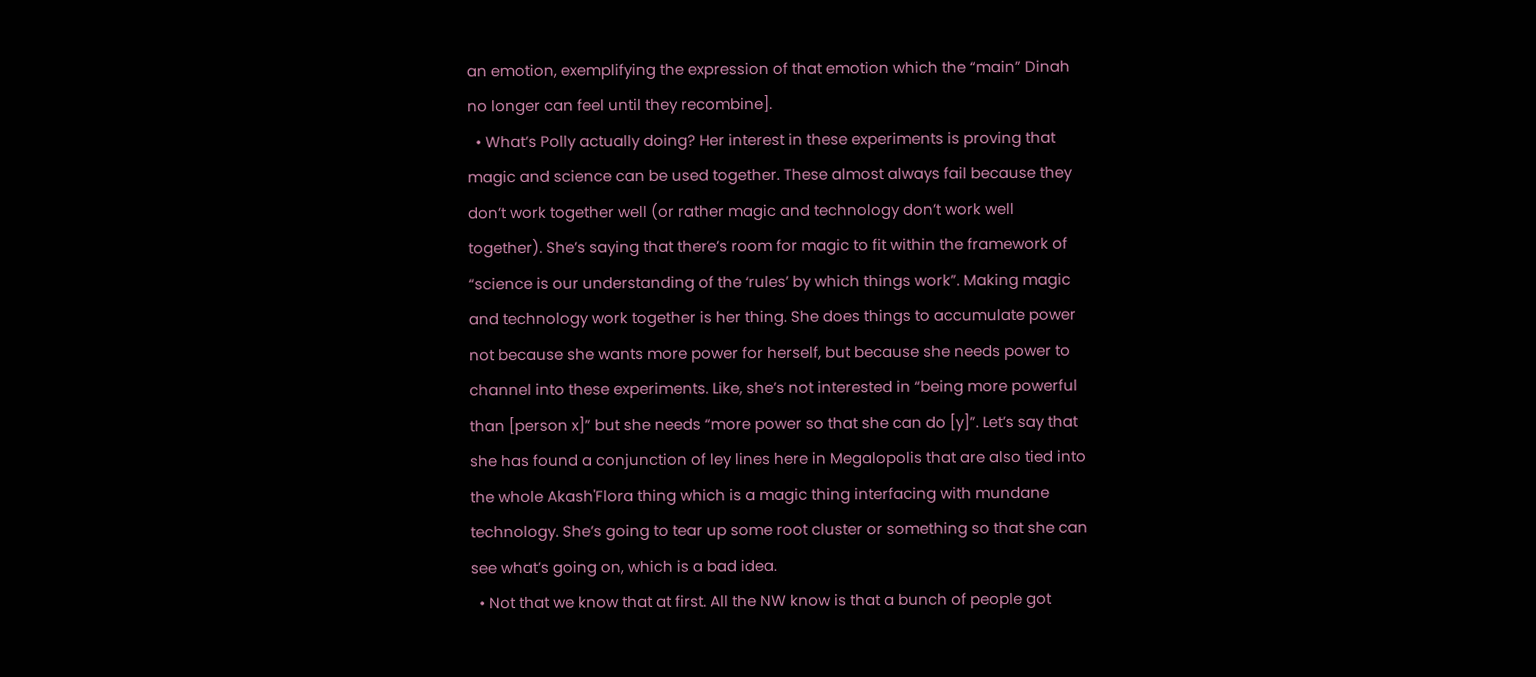an emotion, exemplifying the expression of that emotion which the “main” Dinah no longer can feel until they recombine].
  • What’s Polly actually doing? Her interest in these experiments is proving that magic and science can be used together. These almost always fail because they don’t work together well (or rather magic and technology don’t work well together). She’s saying that there’s room for magic to fit within the framework of “science is our understanding of the ‘rules’ by which things work”. Making magic and technology work together is her thing. She does things to accumulate power not because she wants more power for herself, but because she needs power to channel into these experiments. Like, she’s not interested in “being more powerful than [person x]” but she needs “more power so that she can do [y]”. Let’s say that she has found a conjunction of ley lines here in Megalopolis that are also tied into the whole Akash'Flora thing which is a magic thing interfacing with mundane technology. She’s going to tear up some root cluster or something so that she can see what’s going on, which is a bad idea.
  • Not that we know that at first. All the NW know is that a bunch of people got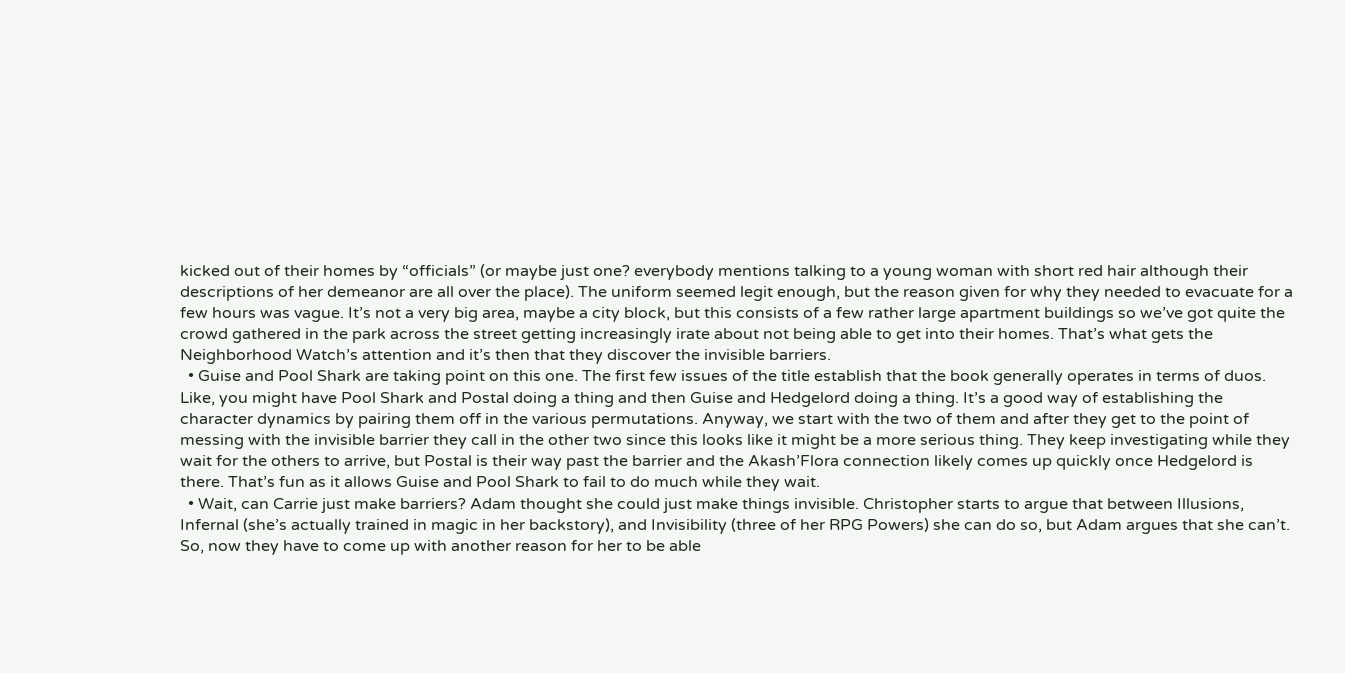kicked out of their homes by “officials” (or maybe just one? everybody mentions talking to a young woman with short red hair although their descriptions of her demeanor are all over the place). The uniform seemed legit enough, but the reason given for why they needed to evacuate for a few hours was vague. It’s not a very big area, maybe a city block, but this consists of a few rather large apartment buildings so we’ve got quite the crowd gathered in the park across the street getting increasingly irate about not being able to get into their homes. That’s what gets the Neighborhood Watch’s attention and it’s then that they discover the invisible barriers.
  • Guise and Pool Shark are taking point on this one. The first few issues of the title establish that the book generally operates in terms of duos. Like, you might have Pool Shark and Postal doing a thing and then Guise and Hedgelord doing a thing. It’s a good way of establishing the character dynamics by pairing them off in the various permutations. Anyway, we start with the two of them and after they get to the point of messing with the invisible barrier they call in the other two since this looks like it might be a more serious thing. They keep investigating while they wait for the others to arrive, but Postal is their way past the barrier and the Akash’Flora connection likely comes up quickly once Hedgelord is there. That’s fun as it allows Guise and Pool Shark to fail to do much while they wait.
  • Wait, can Carrie just make barriers? Adam thought she could just make things invisible. Christopher starts to argue that between Illusions, Infernal (she’s actually trained in magic in her backstory), and Invisibility (three of her RPG Powers) she can do so, but Adam argues that she can’t. So, now they have to come up with another reason for her to be able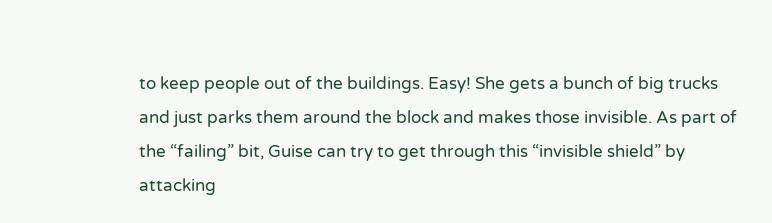to keep people out of the buildings. Easy! She gets a bunch of big trucks and just parks them around the block and makes those invisible. As part of the “failing” bit, Guise can try to get through this “invisible shield” by attacking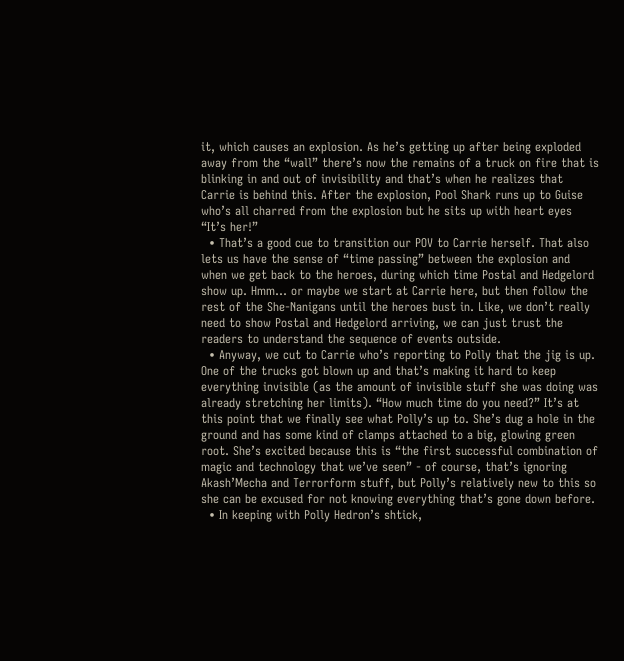it, which causes an explosion. As he’s getting up after being exploded away from the “wall” there’s now the remains of a truck on fire that is blinking in and out of invisibility and that’s when he realizes that Carrie is behind this. After the explosion, Pool Shark runs up to Guise who’s all charred from the explosion but he sits up with heart eyes “It’s her!”
  • That’s a good cue to transition our POV to Carrie herself. That also lets us have the sense of “time passing” between the explosion and when we get back to the heroes, during which time Postal and Hedgelord show up. Hmm… or maybe we start at Carrie here, but then follow the rest of the She-Nanigans until the heroes bust in. Like, we don’t really need to show Postal and Hedgelord arriving, we can just trust the readers to understand the sequence of events outside.
  • Anyway, we cut to Carrie who’s reporting to Polly that the jig is up. One of the trucks got blown up and that’s making it hard to keep everything invisible (as the amount of invisible stuff she was doing was already stretching her limits). “How much time do you need?” It’s at this point that we finally see what Polly’s up to. She’s dug a hole in the ground and has some kind of clamps attached to a big, glowing green root. She’s excited because this is “the first successful combination of magic and technology that we’ve seen” - of course, that’s ignoring Akash’Mecha and Terrorform stuff, but Polly’s relatively new to this so she can be excused for not knowing everything that’s gone down before.
  • In keeping with Polly Hedron’s shtick,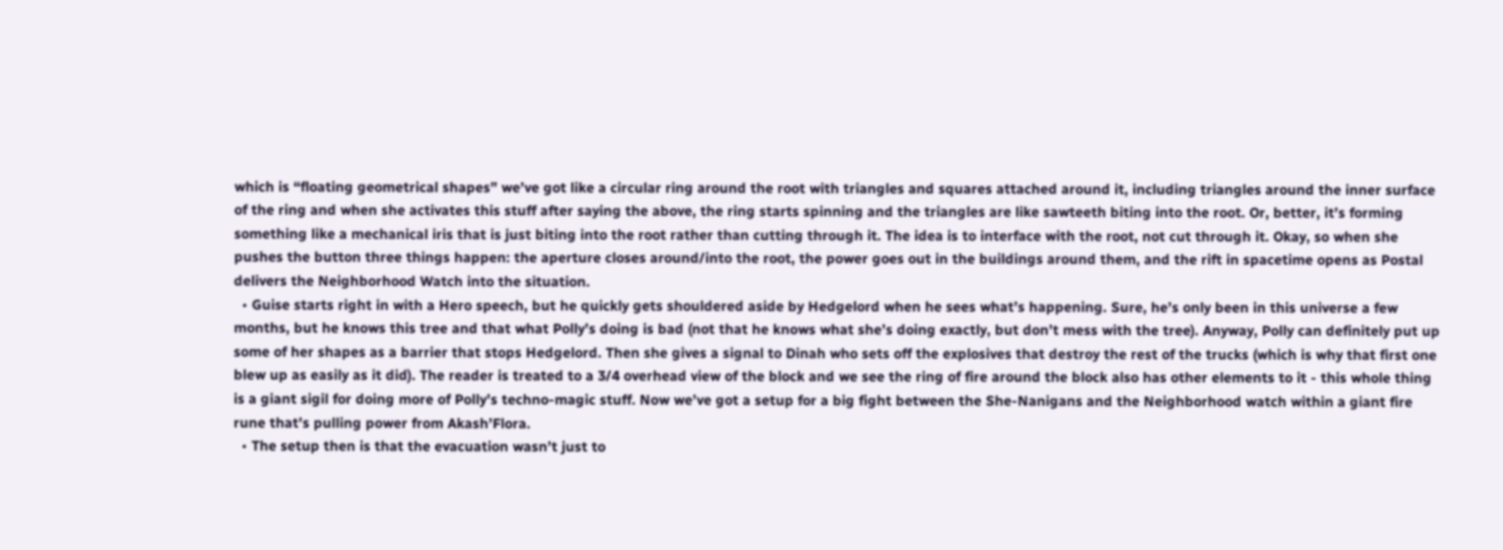which is “floating geometrical shapes” we’ve got like a circular ring around the root with triangles and squares attached around it, including triangles around the inner surface of the ring and when she activates this stuff after saying the above, the ring starts spinning and the triangles are like sawteeth biting into the root. Or, better, it’s forming something like a mechanical iris that is just biting into the root rather than cutting through it. The idea is to interface with the root, not cut through it. Okay, so when she pushes the button three things happen: the aperture closes around/into the root, the power goes out in the buildings around them, and the rift in spacetime opens as Postal delivers the Neighborhood Watch into the situation.
  • Guise starts right in with a Hero speech, but he quickly gets shouldered aside by Hedgelord when he sees what’s happening. Sure, he’s only been in this universe a few months, but he knows this tree and that what Polly’s doing is bad (not that he knows what she’s doing exactly, but don’t mess with the tree). Anyway, Polly can definitely put up some of her shapes as a barrier that stops Hedgelord. Then she gives a signal to Dinah who sets off the explosives that destroy the rest of the trucks (which is why that first one blew up as easily as it did). The reader is treated to a 3/4 overhead view of the block and we see the ring of fire around the block also has other elements to it - this whole thing is a giant sigil for doing more of Polly’s techno-magic stuff. Now we’ve got a setup for a big fight between the She-Nanigans and the Neighborhood watch within a giant fire rune that’s pulling power from Akash’Flora.
  • The setup then is that the evacuation wasn’t just to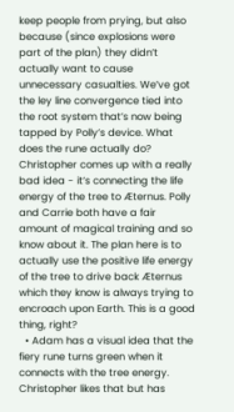keep people from prying, but also because (since explosions were part of the plan) they didn’t actually want to cause unnecessary casualties. We’ve got the ley line convergence tied into the root system that’s now being tapped by Polly’s device. What does the rune actually do? Christopher comes up with a really bad idea - it’s connecting the life energy of the tree to Æternus. Polly and Carrie both have a fair amount of magical training and so know about it. The plan here is to actually use the positive life energy of the tree to drive back Æternus which they know is always trying to encroach upon Earth. This is a good thing, right?
  • Adam has a visual idea that the fiery rune turns green when it connects with the tree energy. Christopher likes that but has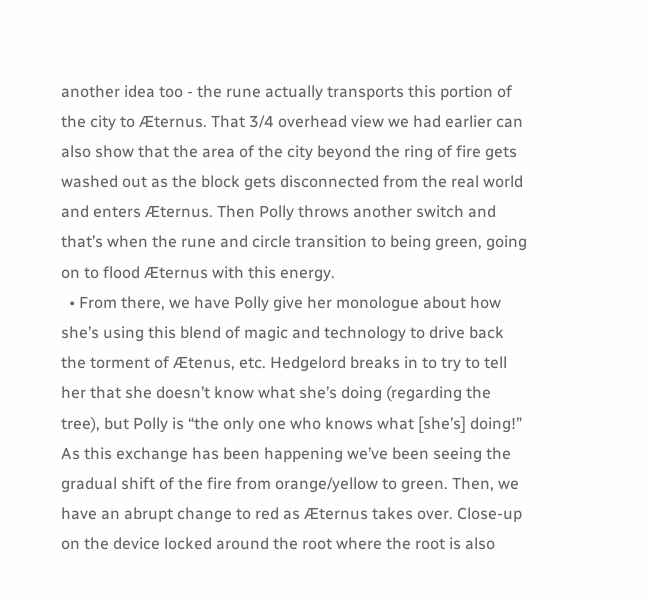another idea too - the rune actually transports this portion of the city to Æternus. That 3/4 overhead view we had earlier can also show that the area of the city beyond the ring of fire gets washed out as the block gets disconnected from the real world and enters Æternus. Then Polly throws another switch and that’s when the rune and circle transition to being green, going on to flood Æternus with this energy.
  • From there, we have Polly give her monologue about how she’s using this blend of magic and technology to drive back the torment of Ætenus, etc. Hedgelord breaks in to try to tell her that she doesn’t know what she’s doing (regarding the tree), but Polly is “the only one who knows what [she’s] doing!” As this exchange has been happening we’ve been seeing the gradual shift of the fire from orange/yellow to green. Then, we have an abrupt change to red as Æternus takes over. Close-up on the device locked around the root where the root is also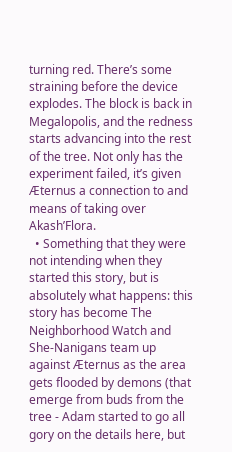turning red. There’s some straining before the device explodes. The block is back in Megalopolis, and the redness starts advancing into the rest of the tree. Not only has the experiment failed, it’s given Æternus a connection to and means of taking over Akash’Flora.
  • Something that they were not intending when they started this story, but is absolutely what happens: this story has become The Neighborhood Watch and She-Nanigans team up against Æternus as the area gets flooded by demons (that emerge from buds from the tree - Adam started to go all gory on the details here, but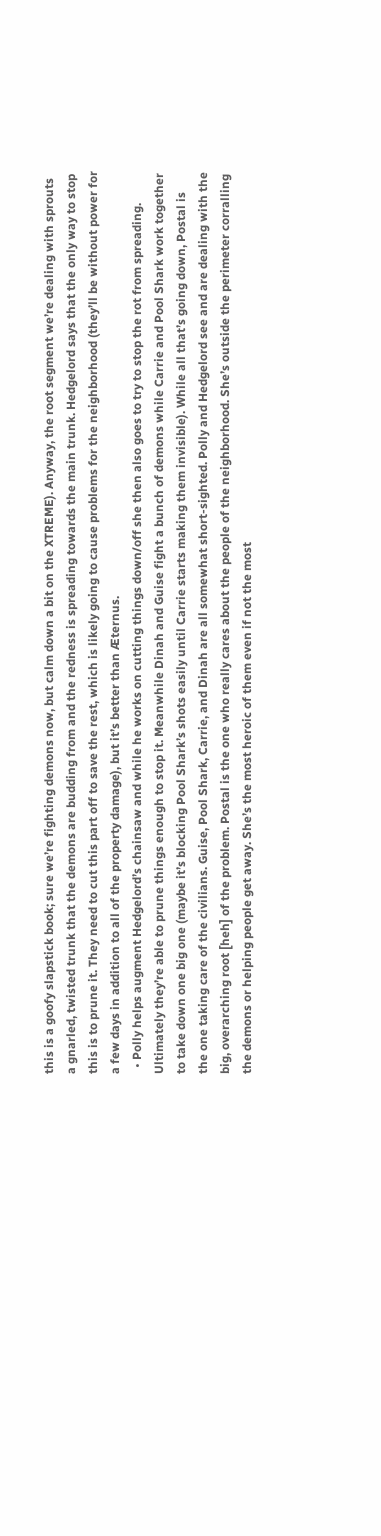this is a goofy slapstick book; sure we’re fighting demons now, but calm down a bit on the XTREME). Anyway, the root segment we’re dealing with sprouts a gnarled, twisted trunk that the demons are budding from and the redness is spreading towards the main trunk. Hedgelord says that the only way to stop this is to prune it. They need to cut this part off to save the rest, which is likely going to cause problems for the neighborhood (they’ll be without power for a few days in addition to all of the property damage), but it’s better than Æternus.
  • Polly helps augment Hedgelord’s chainsaw and while he works on cutting things down/off she then also goes to try to stop the rot from spreading. Ultimately they’re able to prune things enough to stop it. Meanwhile Dinah and Guise fight a bunch of demons while Carrie and Pool Shark work together to take down one big one (maybe it’s blocking Pool Shark’s shots easily until Carrie starts making them invisible). While all that’s going down, Postal is the one taking care of the civilians. Guise, Pool Shark, Carrie, and Dinah are all somewhat short-sighted. Polly and Hedgelord see and are dealing with the big, overarching root [heh] of the problem. Postal is the one who really cares about the people of the neighborhood. She’s outside the perimeter corralling the demons or helping people get away. She’s the most heroic of them even if not the most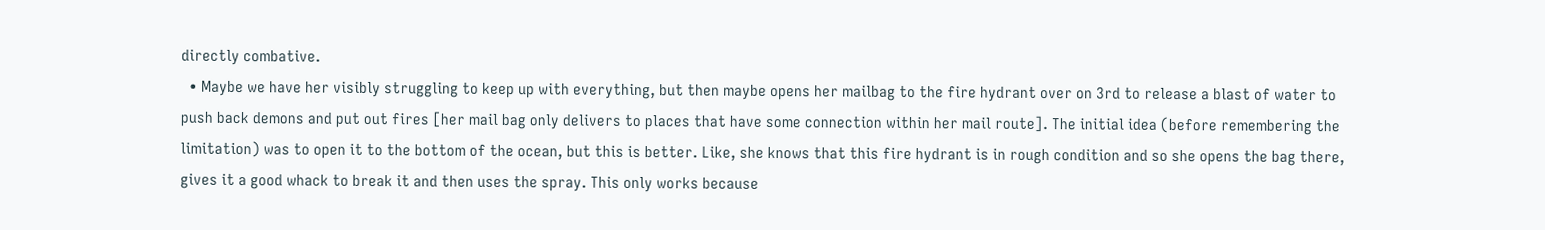directly combative.
  • Maybe we have her visibly struggling to keep up with everything, but then maybe opens her mailbag to the fire hydrant over on 3rd to release a blast of water to push back demons and put out fires [her mail bag only delivers to places that have some connection within her mail route]. The initial idea (before remembering the limitation) was to open it to the bottom of the ocean, but this is better. Like, she knows that this fire hydrant is in rough condition and so she opens the bag there, gives it a good whack to break it and then uses the spray. This only works because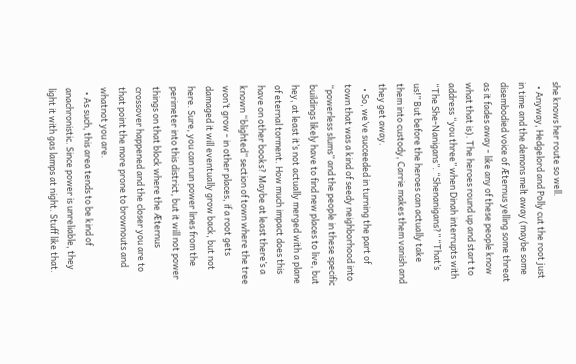she knows her route so well.
  • Anyway, Hedgelord and Polly cut the root just in time and the demons melt away (maybe some disembodied voice of Æternus yelling some threat as it fades away - like any of these people know what that is). The heroes round up and start to address “you three” when Dinah interrupts with “The She-Nanigans”. “Shenanigans?” “That’s us!” But before the heroes can actually take them into custody, Carrie makes them vanish and they get away.
  • So, we’ve succeeded in turning the part of town that was a kind of seedy neighborhood into “powerless slums” and the people in these specific buildings likely have to find new places to live, but hey, at least it’s not actually merged with a plane of eternal torment. How much impact does this have on other books? Maybe at least there’s a known “blighted” section of town where the tree won’t grow - in other places, if a root gets damaged it will eventually grow back, but not here. Sure, you can run power lines from the perimeter into this district, but it will not power things on that block where the Æternus crossover happened and the closer you are to that point the more prone to brownouts and whatnot you are.
  • As such, this area tends to be kind of anachronistic. Since power is unreliable, they light it with gas lamps at night. Stuff like that.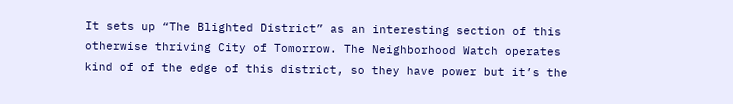It sets up “The Blighted District” as an interesting section of this otherwise thriving City of Tomorrow. The Neighborhood Watch operates kind of of the edge of this district, so they have power but it’s the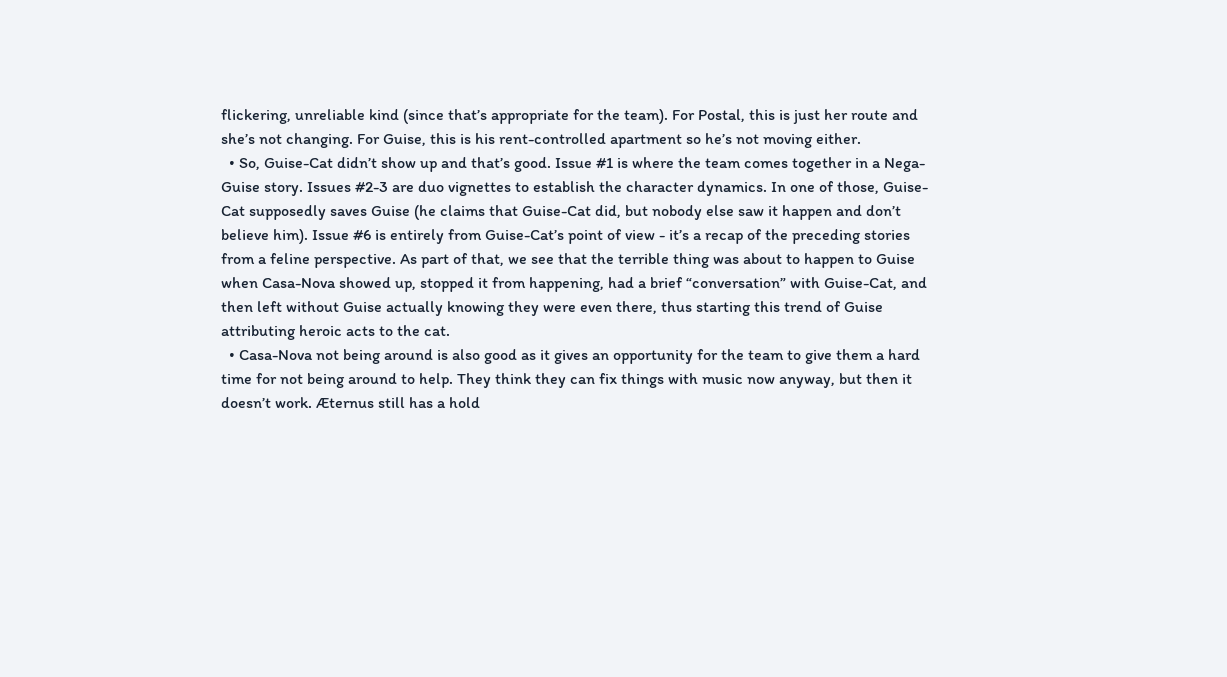flickering, unreliable kind (since that’s appropriate for the team). For Postal, this is just her route and she’s not changing. For Guise, this is his rent-controlled apartment so he’s not moving either.
  • So, Guise-Cat didn’t show up and that’s good. Issue #1 is where the team comes together in a Nega-Guise story. Issues #2-3 are duo vignettes to establish the character dynamics. In one of those, Guise-Cat supposedly saves Guise (he claims that Guise-Cat did, but nobody else saw it happen and don’t believe him). Issue #6 is entirely from Guise-Cat’s point of view - it’s a recap of the preceding stories from a feline perspective. As part of that, we see that the terrible thing was about to happen to Guise when Casa-Nova showed up, stopped it from happening, had a brief “conversation” with Guise-Cat, and then left without Guise actually knowing they were even there, thus starting this trend of Guise attributing heroic acts to the cat.
  • Casa-Nova not being around is also good as it gives an opportunity for the team to give them a hard time for not being around to help. They think they can fix things with music now anyway, but then it doesn’t work. Æternus still has a hold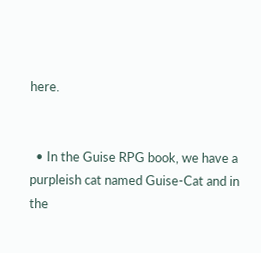here.


  • In the Guise RPG book, we have a purpleish cat named Guise-Cat and in the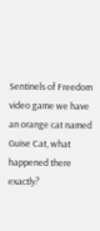Sentinels of Freedom video game we have an orange cat named Guise Cat, what happened there exactly?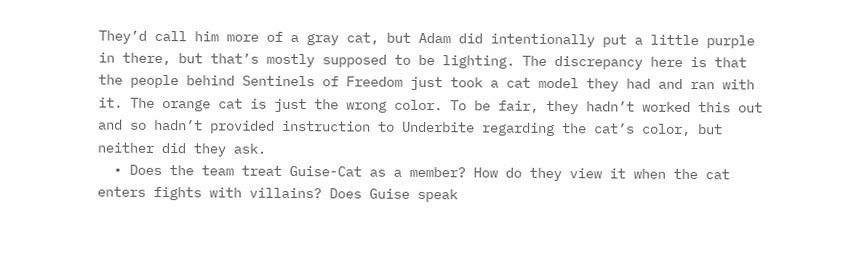They’d call him more of a gray cat, but Adam did intentionally put a little purple in there, but that’s mostly supposed to be lighting. The discrepancy here is that the people behind Sentinels of Freedom just took a cat model they had and ran with it. The orange cat is just the wrong color. To be fair, they hadn’t worked this out and so hadn’t provided instruction to Underbite regarding the cat’s color, but neither did they ask.
  • Does the team treat Guise-Cat as a member? How do they view it when the cat enters fights with villains? Does Guise speak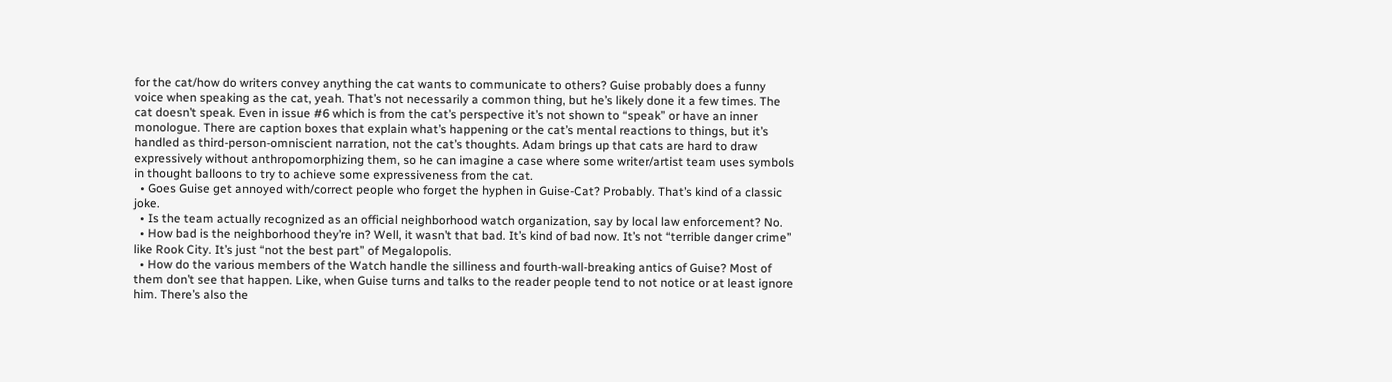for the cat/how do writers convey anything the cat wants to communicate to others? Guise probably does a funny voice when speaking as the cat, yeah. That’s not necessarily a common thing, but he’s likely done it a few times. The cat doesn’t speak. Even in issue #6 which is from the cat’s perspective it’s not shown to “speak” or have an inner monologue. There are caption boxes that explain what’s happening or the cat’s mental reactions to things, but it’s handled as third-person-omniscient narration, not the cat’s thoughts. Adam brings up that cats are hard to draw expressively without anthropomorphizing them, so he can imagine a case where some writer/artist team uses symbols in thought balloons to try to achieve some expressiveness from the cat.
  • Goes Guise get annoyed with/correct people who forget the hyphen in Guise-Cat? Probably. That’s kind of a classic joke.
  • Is the team actually recognized as an official neighborhood watch organization, say by local law enforcement? No.
  • How bad is the neighborhood they’re in? Well, it wasn’t that bad. It’s kind of bad now. It’s not “terrible danger crime” like Rook City. It’s just “not the best part” of Megalopolis.
  • How do the various members of the Watch handle the silliness and fourth-wall-breaking antics of Guise? Most of them don’t see that happen. Like, when Guise turns and talks to the reader people tend to not notice or at least ignore him. There’s also the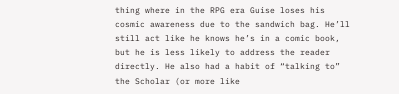thing where in the RPG era Guise loses his cosmic awareness due to the sandwich bag. He’ll still act like he knows he’s in a comic book, but he is less likely to address the reader directly. He also had a habit of “talking to” the Scholar (or more like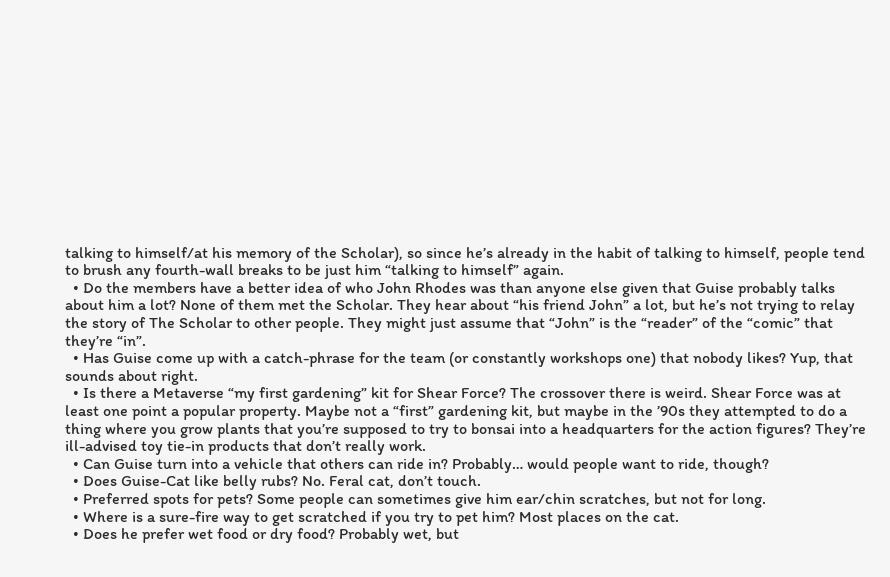talking to himself/at his memory of the Scholar), so since he’s already in the habit of talking to himself, people tend to brush any fourth-wall breaks to be just him “talking to himself” again.
  • Do the members have a better idea of who John Rhodes was than anyone else given that Guise probably talks about him a lot? None of them met the Scholar. They hear about “his friend John” a lot, but he’s not trying to relay the story of The Scholar to other people. They might just assume that “John” is the “reader” of the “comic” that they’re “in”.
  • Has Guise come up with a catch-phrase for the team (or constantly workshops one) that nobody likes? Yup, that sounds about right.
  • Is there a Metaverse “my first gardening” kit for Shear Force? The crossover there is weird. Shear Force was at least one point a popular property. Maybe not a “first” gardening kit, but maybe in the ’90s they attempted to do a thing where you grow plants that you’re supposed to try to bonsai into a headquarters for the action figures? They’re ill-advised toy tie-in products that don’t really work.
  • Can Guise turn into a vehicle that others can ride in? Probably… would people want to ride, though?
  • Does Guise-Cat like belly rubs? No. Feral cat, don’t touch.
  • Preferred spots for pets? Some people can sometimes give him ear/chin scratches, but not for long.
  • Where is a sure-fire way to get scratched if you try to pet him? Most places on the cat.
  • Does he prefer wet food or dry food? Probably wet, but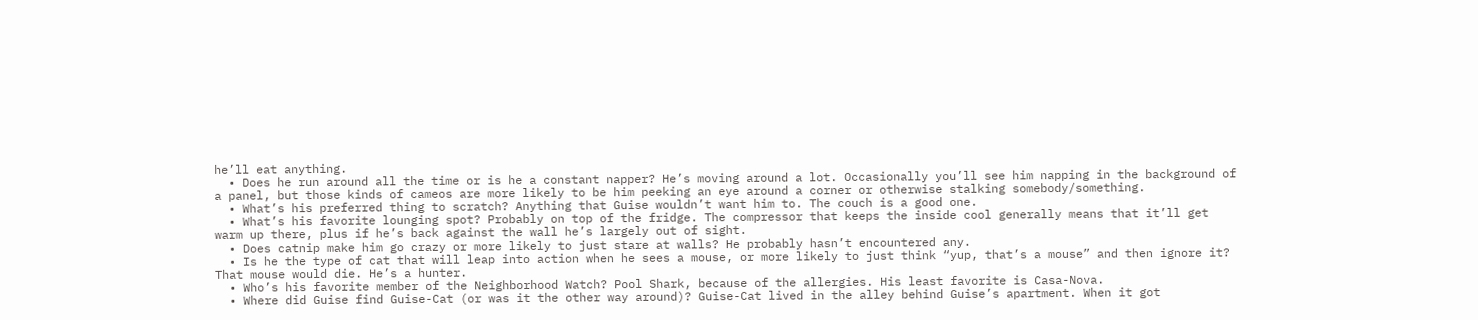he’ll eat anything.
  • Does he run around all the time or is he a constant napper? He’s moving around a lot. Occasionally you’ll see him napping in the background of a panel, but those kinds of cameos are more likely to be him peeking an eye around a corner or otherwise stalking somebody/something.
  • What’s his preferred thing to scratch? Anything that Guise wouldn’t want him to. The couch is a good one.
  • What’s his favorite lounging spot? Probably on top of the fridge. The compressor that keeps the inside cool generally means that it’ll get warm up there, plus if he’s back against the wall he’s largely out of sight.
  • Does catnip make him go crazy or more likely to just stare at walls? He probably hasn’t encountered any.
  • Is he the type of cat that will leap into action when he sees a mouse, or more likely to just think “yup, that’s a mouse” and then ignore it? That mouse would die. He’s a hunter.
  • Who’s his favorite member of the Neighborhood Watch? Pool Shark, because of the allergies. His least favorite is Casa-Nova.
  • Where did Guise find Guise-Cat (or was it the other way around)? Guise-Cat lived in the alley behind Guise’s apartment. When it got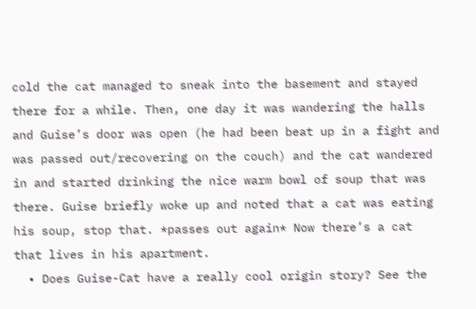cold the cat managed to sneak into the basement and stayed there for a while. Then, one day it was wandering the halls and Guise’s door was open (he had been beat up in a fight and was passed out/recovering on the couch) and the cat wandered in and started drinking the nice warm bowl of soup that was there. Guise briefly woke up and noted that a cat was eating his soup, stop that. *passes out again* Now there’s a cat that lives in his apartment.
  • Does Guise-Cat have a really cool origin story? See the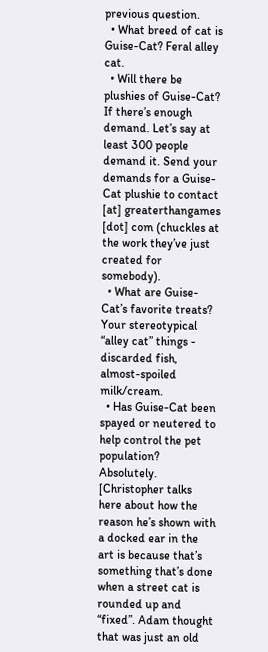previous question.
  • What breed of cat is Guise-Cat? Feral alley cat.
  • Will there be plushies of Guise-Cat? If there’s enough demand. Let’s say at least 300 people demand it. Send your demands for a Guise-Cat plushie to contact [at] greaterthangames [dot] com (chuckles at the work they’ve just created for somebody).
  • What are Guise-Cat’s favorite treats? Your stereotypical “alley cat” things - discarded fish, almost-spoiled milk/cream.
  • Has Guise-Cat been spayed or neutered to help control the pet population? Absolutely. [Christopher talks here about how the reason he’s shown with a docked ear in the art is because that’s something that’s done when a street cat is rounded up and “fixed”. Adam thought that was just an old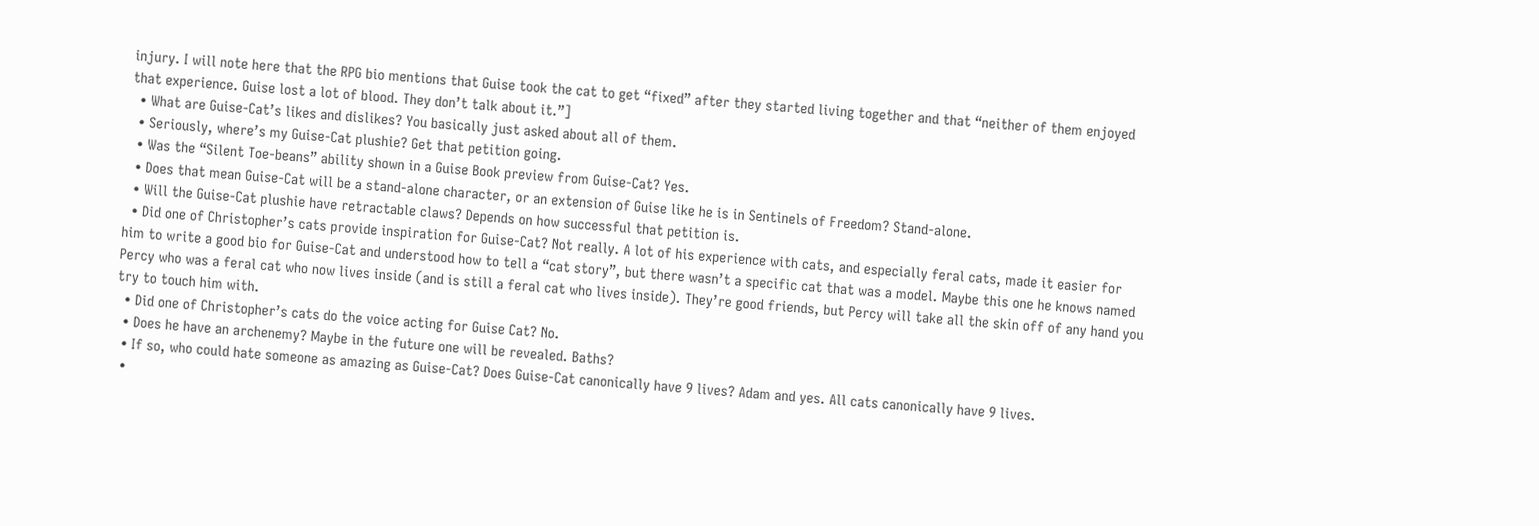injury. I will note here that the RPG bio mentions that Guise took the cat to get “fixed” after they started living together and that “neither of them enjoyed that experience. Guise lost a lot of blood. They don’t talk about it.”]
  • What are Guise-Cat’s likes and dislikes? You basically just asked about all of them.
  • Seriously, where’s my Guise-Cat plushie? Get that petition going.
  • Was the “Silent Toe-beans” ability shown in a Guise Book preview from Guise-Cat? Yes.
  • Does that mean Guise-Cat will be a stand-alone character, or an extension of Guise like he is in Sentinels of Freedom? Stand-alone.
  • Will the Guise-Cat plushie have retractable claws? Depends on how successful that petition is.
  • Did one of Christopher’s cats provide inspiration for Guise-Cat? Not really. A lot of his experience with cats, and especially feral cats, made it easier for him to write a good bio for Guise-Cat and understood how to tell a “cat story”, but there wasn’t a specific cat that was a model. Maybe this one he knows named Percy who was a feral cat who now lives inside (and is still a feral cat who lives inside). They’re good friends, but Percy will take all the skin off of any hand you try to touch him with.
  • Did one of Christopher’s cats do the voice acting for Guise Cat? No.
  • Does he have an archenemy? Maybe in the future one will be revealed. Baths?
  • If so, who could hate someone as amazing as Guise-Cat? Does Guise-Cat canonically have 9 lives? Adam and yes. All cats canonically have 9 lives.
  •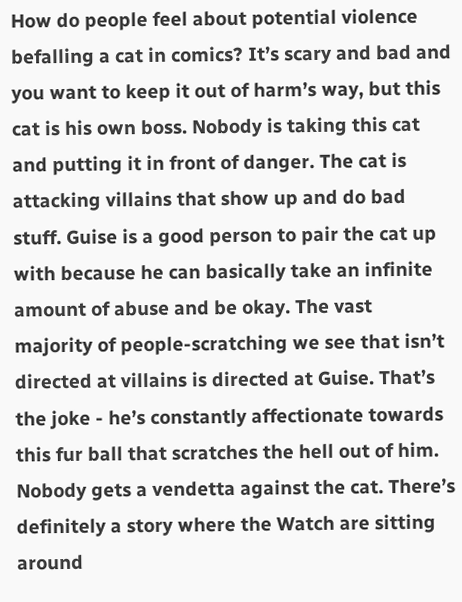How do people feel about potential violence befalling a cat in comics? It’s scary and bad and you want to keep it out of harm’s way, but this cat is his own boss. Nobody is taking this cat and putting it in front of danger. The cat is attacking villains that show up and do bad stuff. Guise is a good person to pair the cat up with because he can basically take an infinite amount of abuse and be okay. The vast majority of people-scratching we see that isn’t directed at villains is directed at Guise. That’s the joke - he’s constantly affectionate towards this fur ball that scratches the hell out of him. Nobody gets a vendetta against the cat. There’s definitely a story where the Watch are sitting around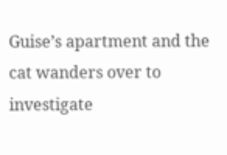Guise’s apartment and the cat wanders over to investigate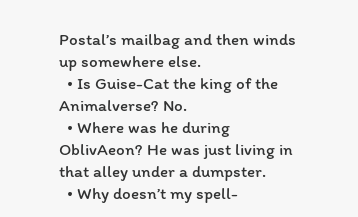Postal’s mailbag and then winds up somewhere else.
  • Is Guise-Cat the king of the Animalverse? No.
  • Where was he during OblivAeon? He was just living in that alley under a dumpster.
  • Why doesn’t my spell-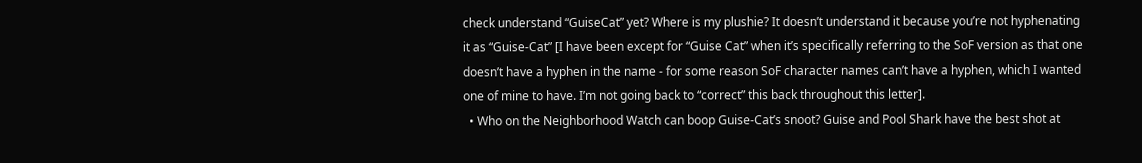check understand “GuiseCat” yet? Where is my plushie? It doesn’t understand it because you’re not hyphenating it as “Guise-Cat” [I have been except for “Guise Cat” when it’s specifically referring to the SoF version as that one doesn’t have a hyphen in the name - for some reason SoF character names can’t have a hyphen, which I wanted one of mine to have. I’m not going back to “correct” this back throughout this letter].
  • Who on the Neighborhood Watch can boop Guise-Cat’s snoot? Guise and Pool Shark have the best shot at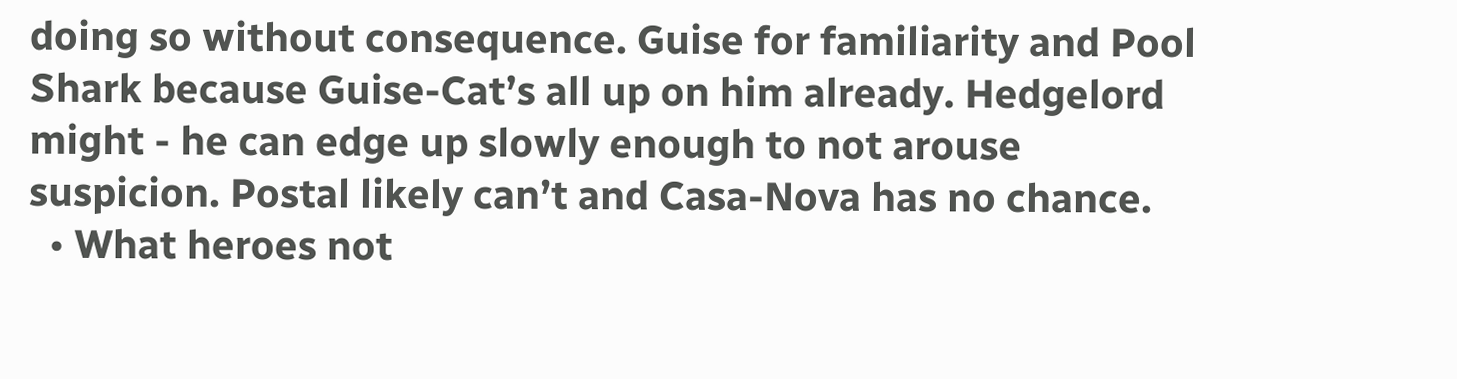doing so without consequence. Guise for familiarity and Pool Shark because Guise-Cat’s all up on him already. Hedgelord might - he can edge up slowly enough to not arouse suspicion. Postal likely can’t and Casa-Nova has no chance.
  • What heroes not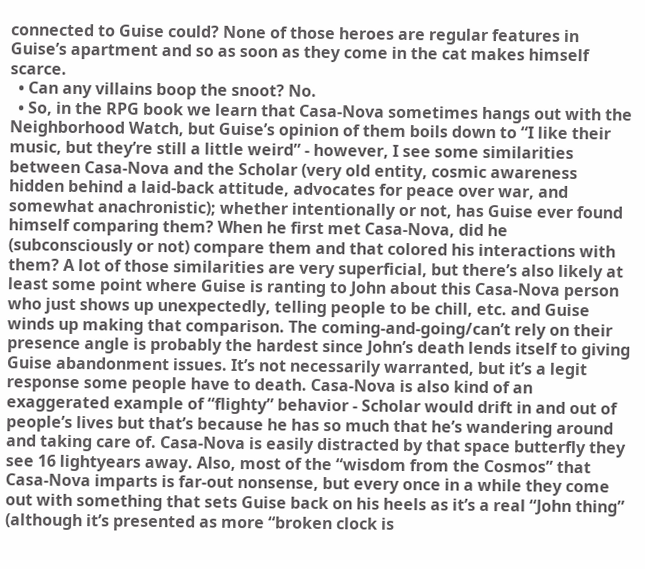connected to Guise could? None of those heroes are regular features in Guise’s apartment and so as soon as they come in the cat makes himself scarce.
  • Can any villains boop the snoot? No.
  • So, in the RPG book we learn that Casa-Nova sometimes hangs out with the Neighborhood Watch, but Guise’s opinion of them boils down to “I like their music, but they’re still a little weird” - however, I see some similarities between Casa-Nova and the Scholar (very old entity, cosmic awareness hidden behind a laid-back attitude, advocates for peace over war, and somewhat anachronistic); whether intentionally or not, has Guise ever found himself comparing them? When he first met Casa-Nova, did he (subconsciously or not) compare them and that colored his interactions with them? A lot of those similarities are very superficial, but there’s also likely at least some point where Guise is ranting to John about this Casa-Nova person who just shows up unexpectedly, telling people to be chill, etc. and Guise winds up making that comparison. The coming-and-going/can’t rely on their presence angle is probably the hardest since John’s death lends itself to giving Guise abandonment issues. It’s not necessarily warranted, but it’s a legit response some people have to death. Casa-Nova is also kind of an exaggerated example of “flighty” behavior - Scholar would drift in and out of people’s lives but that’s because he has so much that he’s wandering around and taking care of. Casa-Nova is easily distracted by that space butterfly they see 16 lightyears away. Also, most of the “wisdom from the Cosmos” that Casa-Nova imparts is far-out nonsense, but every once in a while they come out with something that sets Guise back on his heels as it’s a real “John thing” (although it’s presented as more “broken clock is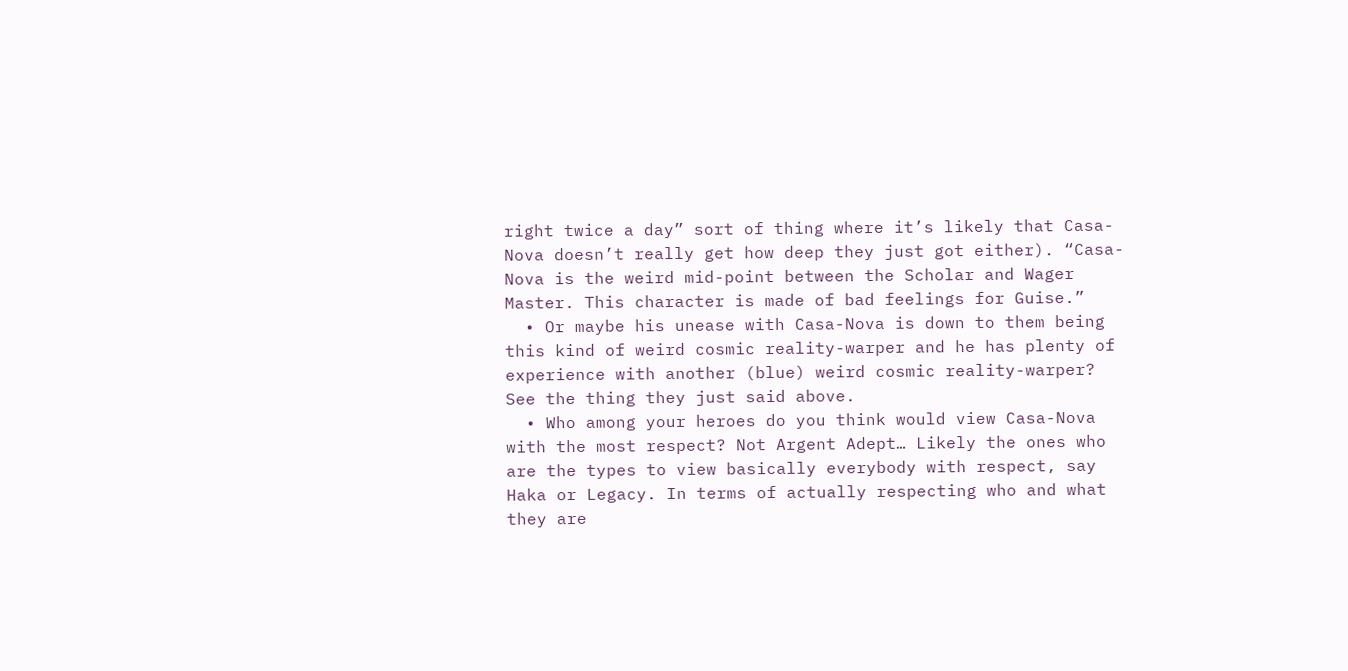right twice a day” sort of thing where it’s likely that Casa-Nova doesn’t really get how deep they just got either). “Casa-Nova is the weird mid-point between the Scholar and Wager Master. This character is made of bad feelings for Guise.”
  • Or maybe his unease with Casa-Nova is down to them being this kind of weird cosmic reality-warper and he has plenty of experience with another (blue) weird cosmic reality-warper? See the thing they just said above.
  • Who among your heroes do you think would view Casa-Nova with the most respect? Not Argent Adept… Likely the ones who are the types to view basically everybody with respect, say Haka or Legacy. In terms of actually respecting who and what they are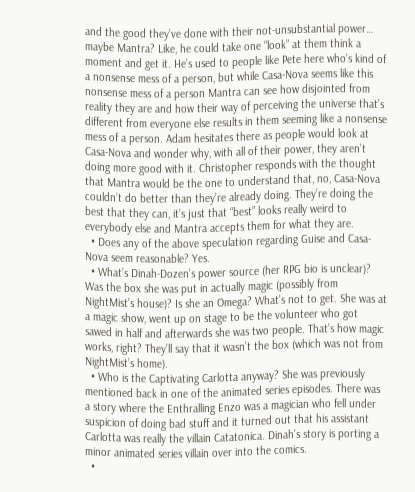and the good they’ve done with their not-unsubstantial power… maybe Mantra? Like, he could take one “look” at them think a moment and get it. He’s used to people like Pete here who’s kind of a nonsense mess of a person, but while Casa-Nova seems like this nonsense mess of a person Mantra can see how disjointed from reality they are and how their way of perceiving the universe that’s different from everyone else results in them seeming like a nonsense mess of a person. Adam hesitates there as people would look at Casa-Nova and wonder why, with all of their power, they aren’t doing more good with it. Christopher responds with the thought that Mantra would be the one to understand that, no, Casa-Nova couldn’t do better than they’re already doing. They’re doing the best that they can, it’s just that “best” looks really weird to everybody else and Mantra accepts them for what they are.
  • Does any of the above speculation regarding Guise and Casa-Nova seem reasonable? Yes.
  • What’s Dinah-Dozen’s power source (her RPG bio is unclear)? Was the box she was put in actually magic (possibly from NightMist’s house)? Is she an Omega? What’s not to get. She was at a magic show, went up on stage to be the volunteer who got sawed in half and afterwards she was two people. That’s how magic works, right? They’ll say that it wasn’t the box (which was not from NightMist’s home).
  • Who is the Captivating Carlotta anyway? She was previously mentioned back in one of the animated series episodes. There was a story where the Enthralling Enzo was a magician who fell under suspicion of doing bad stuff and it turned out that his assistant Carlotta was really the villain Catatonica. Dinah’s story is porting a minor animated series villain over into the comics.
  •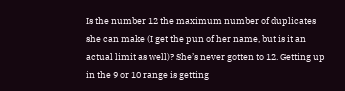Is the number 12 the maximum number of duplicates she can make (I get the pun of her name, but is it an actual limit as well)? She’s never gotten to 12. Getting up in the 9 or 10 range is getting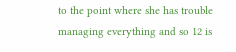to the point where she has trouble managing everything and so 12 is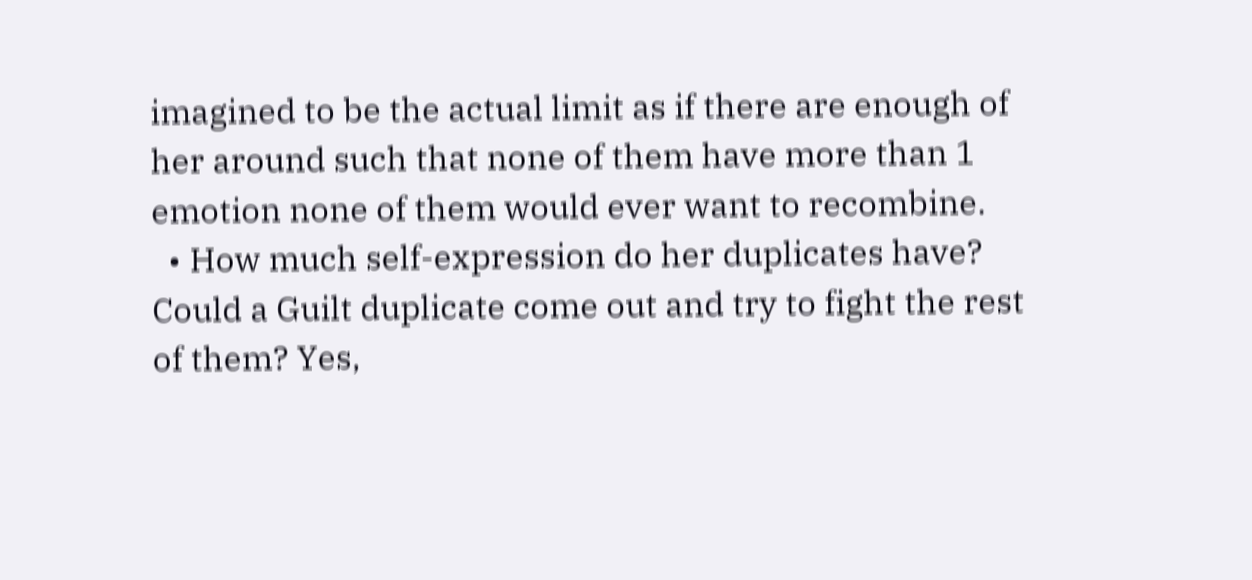imagined to be the actual limit as if there are enough of her around such that none of them have more than 1 emotion none of them would ever want to recombine.
  • How much self-expression do her duplicates have? Could a Guilt duplicate come out and try to fight the rest of them? Yes,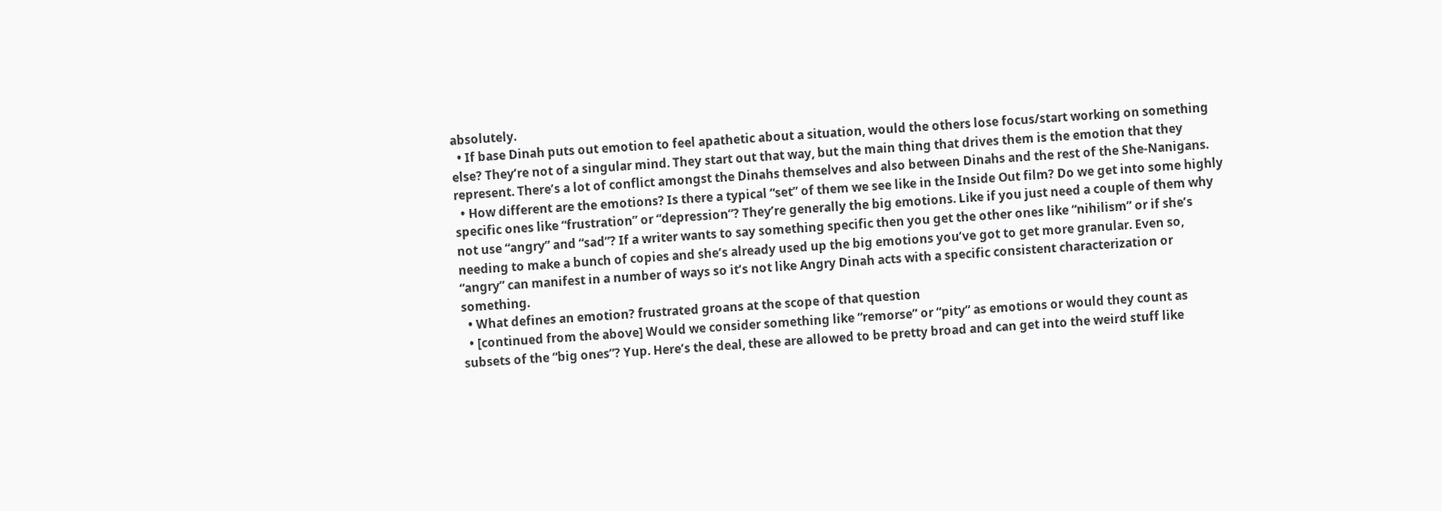absolutely.
  • If base Dinah puts out emotion to feel apathetic about a situation, would the others lose focus/start working on something else? They’re not of a singular mind. They start out that way, but the main thing that drives them is the emotion that they represent. There’s a lot of conflict amongst the Dinahs themselves and also between Dinahs and the rest of the She-Nanigans.
  • How different are the emotions? Is there a typical “set” of them we see like in the Inside Out film? Do we get into some highly specific ones like “frustration” or “depression”? They’re generally the big emotions. Like if you just need a couple of them why not use “angry” and “sad”? If a writer wants to say something specific then you get the other ones like “nihilism” or if she’s needing to make a bunch of copies and she’s already used up the big emotions you’ve got to get more granular. Even so, “angry” can manifest in a number of ways so it’s not like Angry Dinah acts with a specific consistent characterization or something.
  • What defines an emotion? frustrated groans at the scope of that question
  • [continued from the above] Would we consider something like “remorse” or “pity” as emotions or would they count as subsets of the “big ones”? Yup. Here’s the deal, these are allowed to be pretty broad and can get into the weird stuff like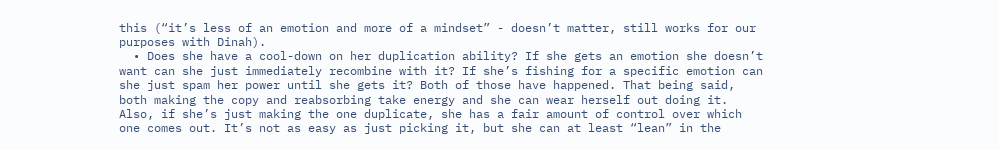this (“it’s less of an emotion and more of a mindset” - doesn’t matter, still works for our purposes with Dinah).
  • Does she have a cool-down on her duplication ability? If she gets an emotion she doesn’t want can she just immediately recombine with it? If she’s fishing for a specific emotion can she just spam her power until she gets it? Both of those have happened. That being said, both making the copy and reabsorbing take energy and she can wear herself out doing it. Also, if she’s just making the one duplicate, she has a fair amount of control over which one comes out. It’s not as easy as just picking it, but she can at least “lean” in the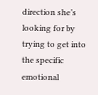direction she’s looking for by trying to get into the specific emotional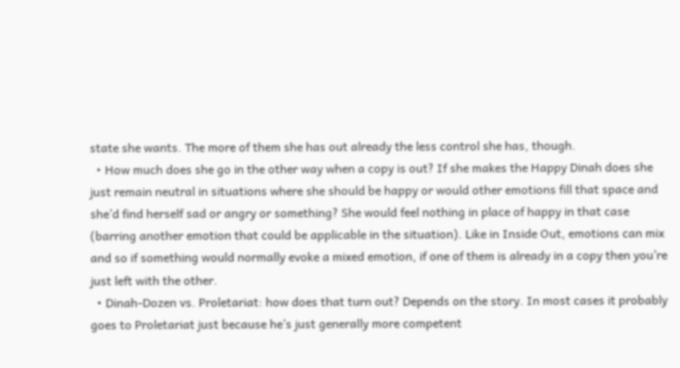state she wants. The more of them she has out already the less control she has, though.
  • How much does she go in the other way when a copy is out? If she makes the Happy Dinah does she just remain neutral in situations where she should be happy or would other emotions fill that space and she’d find herself sad or angry or something? She would feel nothing in place of happy in that case (barring another emotion that could be applicable in the situation). Like in Inside Out, emotions can mix and so if something would normally evoke a mixed emotion, if one of them is already in a copy then you’re just left with the other.
  • Dinah-Dozen vs. Proletariat: how does that turn out? Depends on the story. In most cases it probably goes to Proletariat just because he’s just generally more competent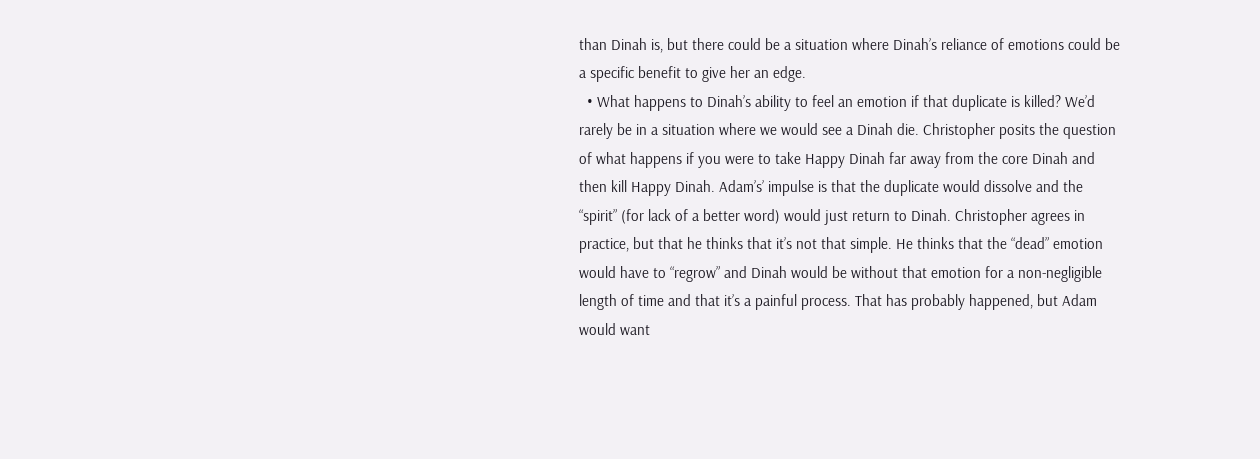than Dinah is, but there could be a situation where Dinah’s reliance of emotions could be a specific benefit to give her an edge.
  • What happens to Dinah’s ability to feel an emotion if that duplicate is killed? We’d rarely be in a situation where we would see a Dinah die. Christopher posits the question of what happens if you were to take Happy Dinah far away from the core Dinah and then kill Happy Dinah. Adam’s’ impulse is that the duplicate would dissolve and the “spirit” (for lack of a better word) would just return to Dinah. Christopher agrees in practice, but that he thinks that it’s not that simple. He thinks that the “dead” emotion would have to “regrow” and Dinah would be without that emotion for a non-negligible length of time and that it’s a painful process. That has probably happened, but Adam would want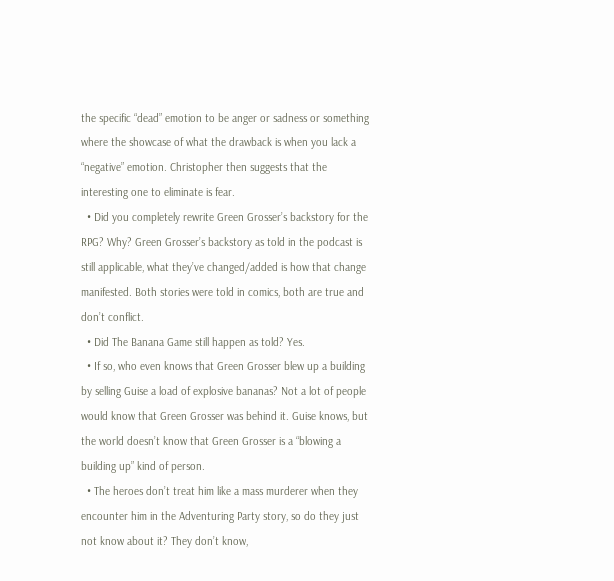the specific “dead” emotion to be anger or sadness or something where the showcase of what the drawback is when you lack a “negative” emotion. Christopher then suggests that the interesting one to eliminate is fear.
  • Did you completely rewrite Green Grosser’s backstory for the RPG? Why? Green Grosser’s backstory as told in the podcast is still applicable, what they’ve changed/added is how that change manifested. Both stories were told in comics, both are true and don’t conflict.
  • Did The Banana Game still happen as told? Yes.
  • If so, who even knows that Green Grosser blew up a building by selling Guise a load of explosive bananas? Not a lot of people would know that Green Grosser was behind it. Guise knows, but the world doesn’t know that Green Grosser is a “blowing a building up” kind of person.
  • The heroes don’t treat him like a mass murderer when they encounter him in the Adventuring Party story, so do they just not know about it? They don’t know,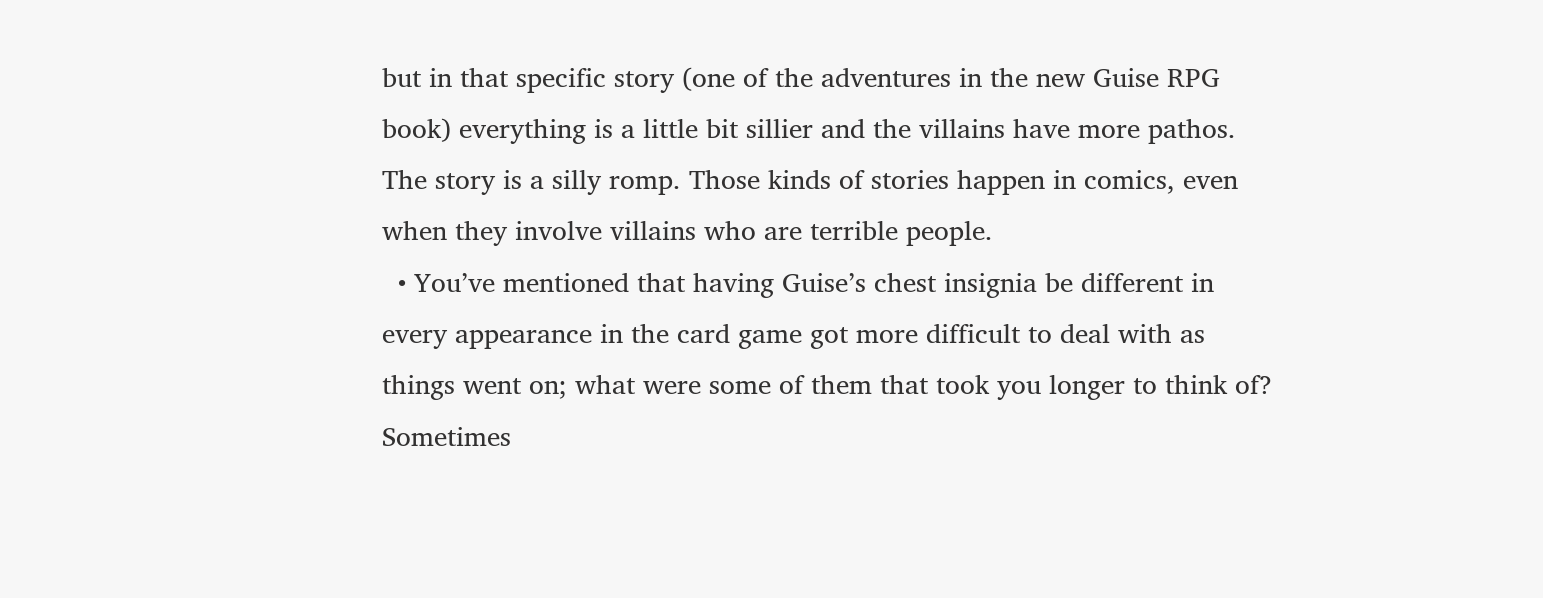but in that specific story (one of the adventures in the new Guise RPG book) everything is a little bit sillier and the villains have more pathos. The story is a silly romp. Those kinds of stories happen in comics, even when they involve villains who are terrible people.
  • You’ve mentioned that having Guise’s chest insignia be different in every appearance in the card game got more difficult to deal with as things went on; what were some of them that took you longer to think of? Sometimes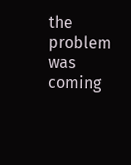the problem was coming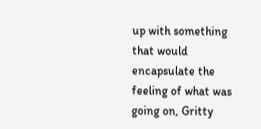up with something that would encapsulate the feeling of what was going on, Gritty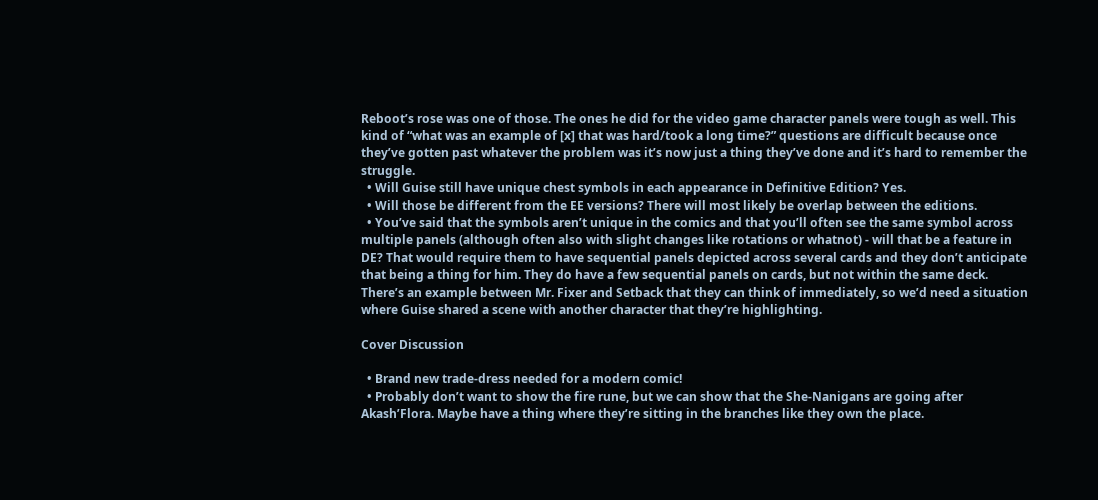Reboot’s rose was one of those. The ones he did for the video game character panels were tough as well. This kind of “what was an example of [x] that was hard/took a long time?” questions are difficult because once they’ve gotten past whatever the problem was it’s now just a thing they’ve done and it’s hard to remember the struggle.
  • Will Guise still have unique chest symbols in each appearance in Definitive Edition? Yes.
  • Will those be different from the EE versions? There will most likely be overlap between the editions.
  • You’ve said that the symbols aren’t unique in the comics and that you’ll often see the same symbol across multiple panels (although often also with slight changes like rotations or whatnot) - will that be a feature in DE? That would require them to have sequential panels depicted across several cards and they don’t anticipate that being a thing for him. They do have a few sequential panels on cards, but not within the same deck. There’s an example between Mr. Fixer and Setback that they can think of immediately, so we’d need a situation where Guise shared a scene with another character that they’re highlighting.

Cover Discussion

  • Brand new trade-dress needed for a modern comic!
  • Probably don’t want to show the fire rune, but we can show that the She-Nanigans are going after Akash’Flora. Maybe have a thing where they’re sitting in the branches like they own the place.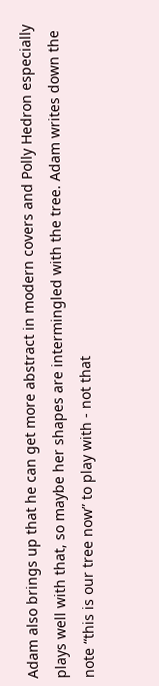Adam also brings up that he can get more abstract in modern covers and Polly Hedron especially plays well with that, so maybe her shapes are intermingled with the tree. Adam writes down the note “this is our tree now” to play with - not that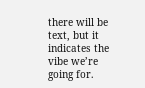there will be text, but it indicates the vibe we’re going for.